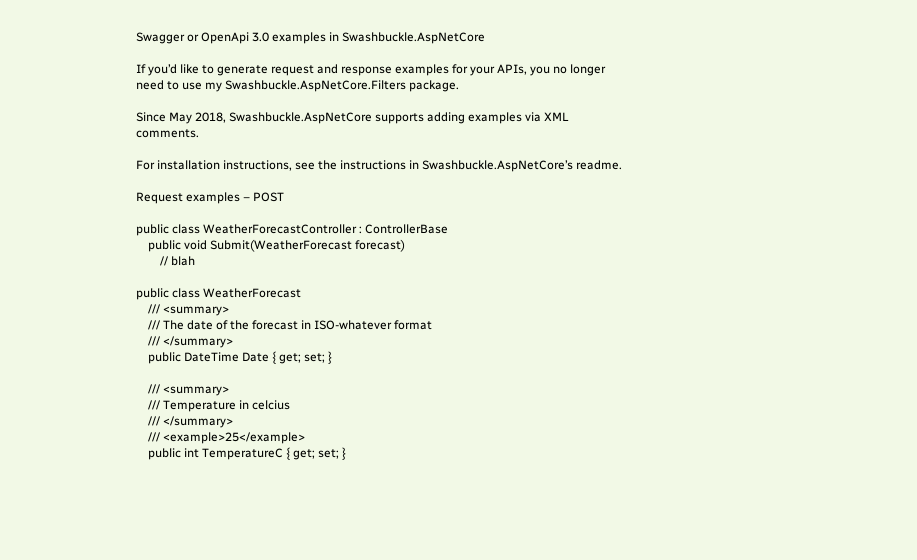Swagger or OpenApi 3.0 examples in Swashbuckle.AspNetCore

If you’d like to generate request and response examples for your APIs, you no longer need to use my Swashbuckle.AspNetCore.Filters package.

Since May 2018, Swashbuckle.AspNetCore supports adding examples via XML comments.

For installation instructions, see the instructions in Swashbuckle.AspNetCore’s readme.

Request examples – POST

public class WeatherForecastController : ControllerBase
    public void Submit(WeatherForecast forecast)
        // blah

public class WeatherForecast
    /// <summary>
    /// The date of the forecast in ISO-whatever format
    /// </summary>
    public DateTime Date { get; set; }

    /// <summary>
    /// Temperature in celcius
    /// </summary>
    /// <example>25</example>
    public int TemperatureC { get; set; }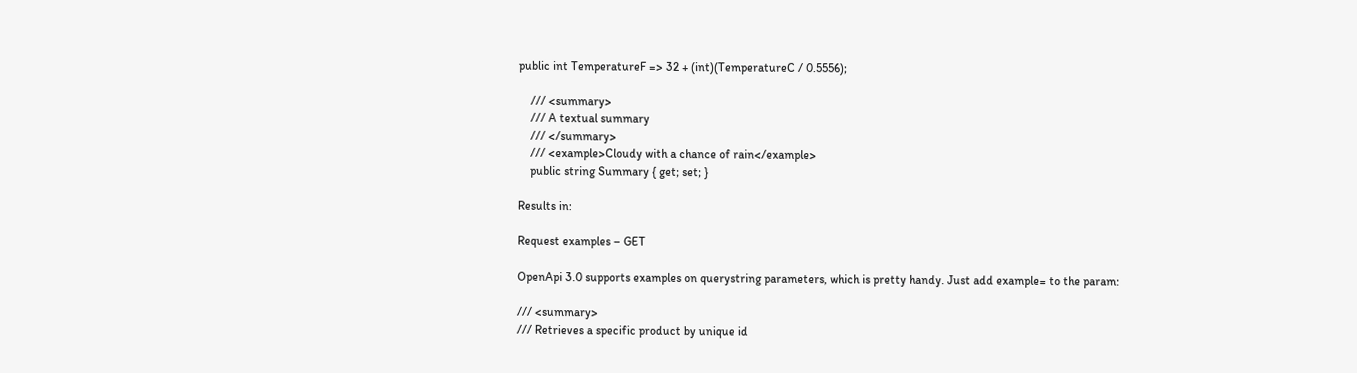public int TemperatureF => 32 + (int)(TemperatureC / 0.5556);

    /// <summary>
    /// A textual summary
    /// </summary>
    /// <example>Cloudy with a chance of rain</example>
    public string Summary { get; set; }

Results in:

Request examples – GET

OpenApi 3.0 supports examples on querystring parameters, which is pretty handy. Just add example= to the param:

/// <summary>
/// Retrieves a specific product by unique id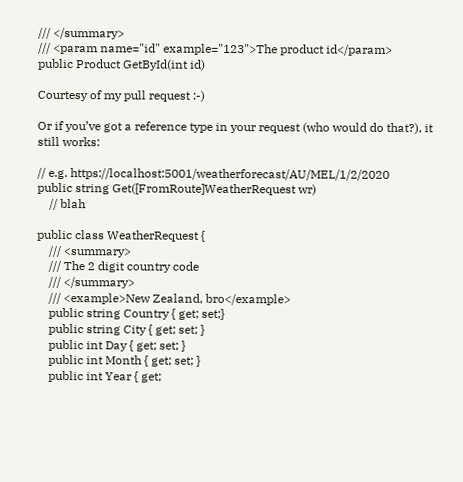/// </summary>
/// <param name="id" example="123">The product id</param>
public Product GetById(int id)

Courtesy of my pull request :-)

Or if you’ve got a reference type in your request (who would do that?), it still works:

// e.g. https://localhost:5001/weatherforecast/AU/MEL/1/2/2020
public string Get([FromRoute]WeatherRequest wr)
    // blah

public class WeatherRequest {
    /// <summary>
    /// The 2 digit country code
    /// </summary>
    /// <example>New Zealand, bro</example>
    public string Country { get; set;}
    public string City { get; set; }
    public int Day { get; set; }
    public int Month { get; set; }
    public int Year { get;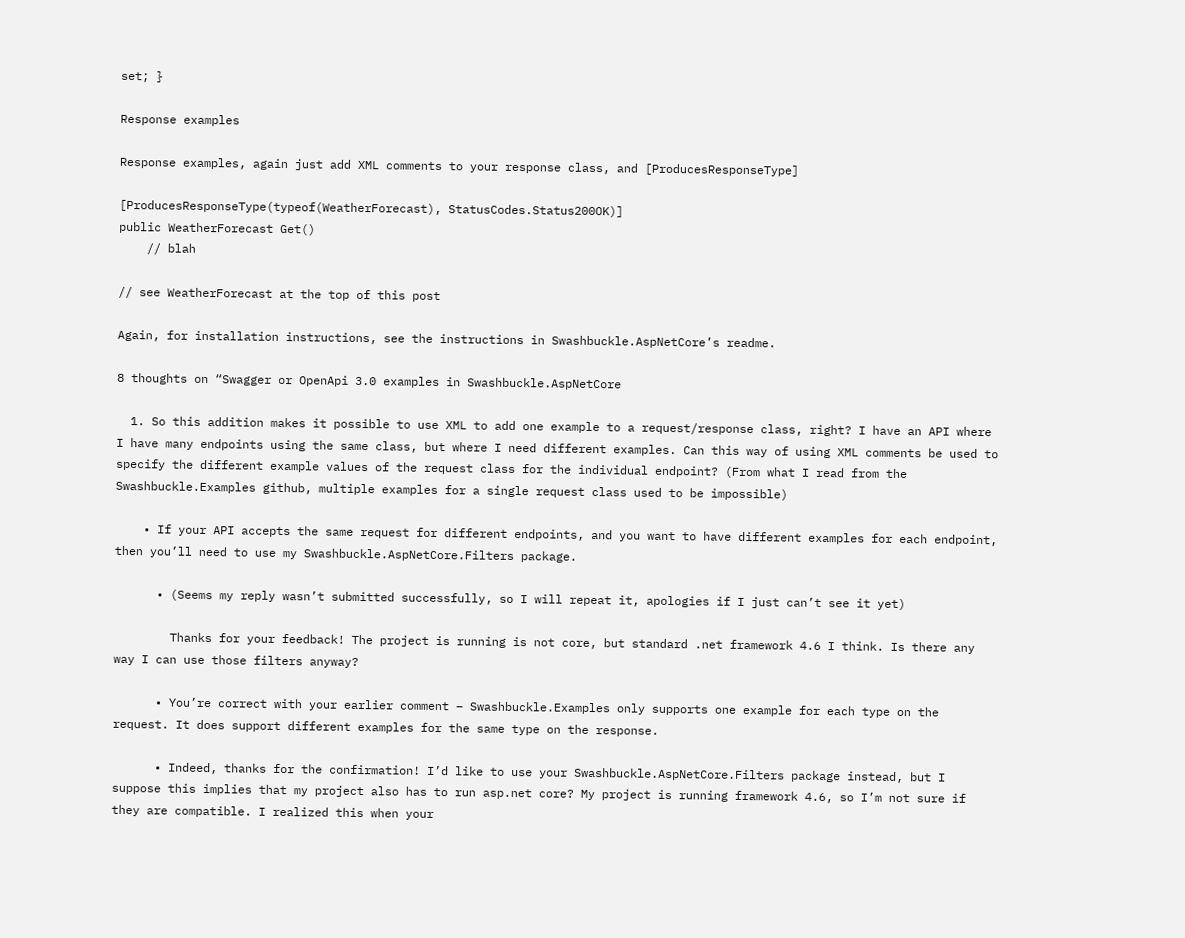set; }

Response examples

Response examples, again just add XML comments to your response class, and [ProducesResponseType]

[ProducesResponseType(typeof(WeatherForecast), StatusCodes.Status200OK)]
public WeatherForecast Get()
    // blah

// see WeatherForecast at the top of this post

Again, for installation instructions, see the instructions in Swashbuckle.AspNetCore’s readme.

8 thoughts on “Swagger or OpenApi 3.0 examples in Swashbuckle.AspNetCore

  1. So this addition makes it possible to use XML to add one example to a request/response class, right? I have an API where I have many endpoints using the same class, but where I need different examples. Can this way of using XML comments be used to specify the different example values of the request class for the individual endpoint? (From what I read from the Swashbuckle.Examples github, multiple examples for a single request class used to be impossible)

    • If your API accepts the same request for different endpoints, and you want to have different examples for each endpoint, then you’ll need to use my Swashbuckle.AspNetCore.Filters package.

      • (Seems my reply wasn’t submitted successfully, so I will repeat it, apologies if I just can’t see it yet)

        Thanks for your feedback! The project is running is not core, but standard .net framework 4.6 I think. Is there any way I can use those filters anyway?

      • You’re correct with your earlier comment – Swashbuckle.Examples only supports one example for each type on the request. It does support different examples for the same type on the response.

      • Indeed, thanks for the confirmation! I’d like to use your Swashbuckle.AspNetCore.Filters package instead, but I suppose this implies that my project also has to run asp.net core? My project is running framework 4.6, so I’m not sure if they are compatible. I realized this when your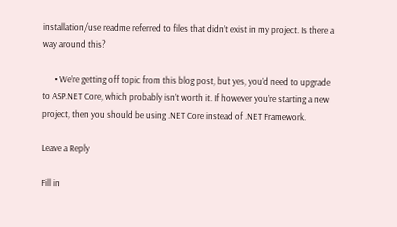installation/use readme referred to files that didn’t exist in my project. Is there a way around this?

      • We’re getting off topic from this blog post, but yes, you’d need to upgrade to ASP.NET Core, which probably isn’t worth it. If however you’re starting a new project, then you should be using .NET Core instead of .NET Framework.

Leave a Reply

Fill in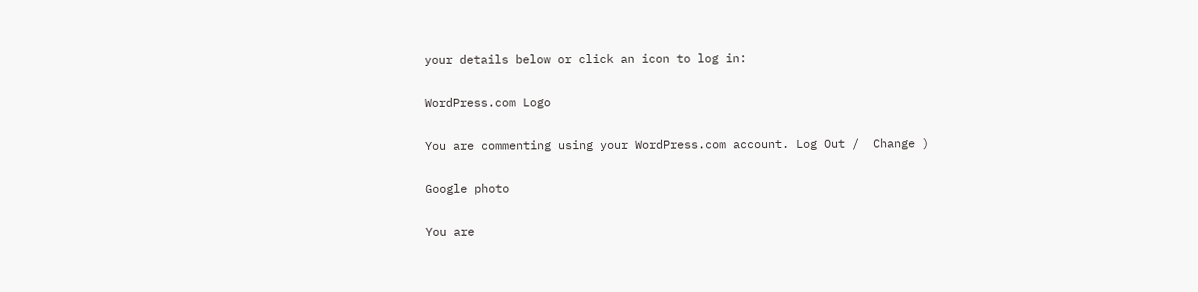your details below or click an icon to log in:

WordPress.com Logo

You are commenting using your WordPress.com account. Log Out /  Change )

Google photo

You are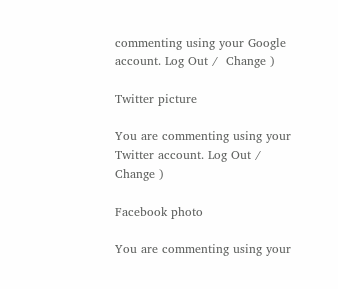commenting using your Google account. Log Out /  Change )

Twitter picture

You are commenting using your Twitter account. Log Out /  Change )

Facebook photo

You are commenting using your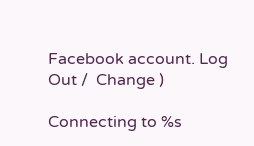Facebook account. Log Out /  Change )

Connecting to %s